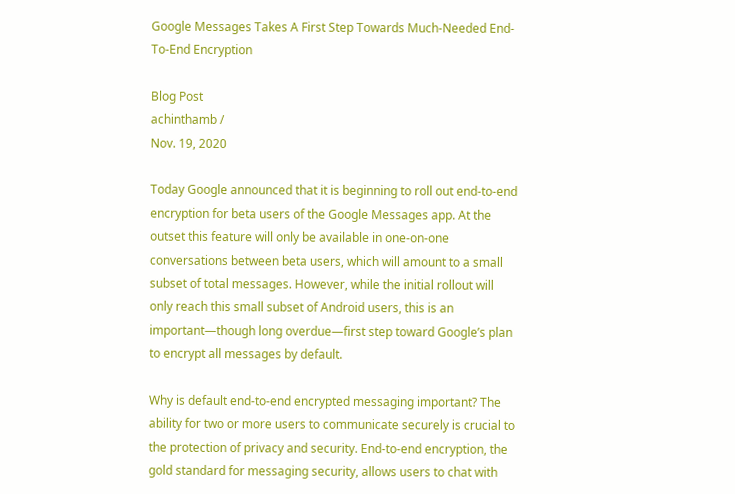Google Messages Takes A First Step Towards Much-Needed End-To-End Encryption

Blog Post
achinthamb /
Nov. 19, 2020

Today Google announced that it is beginning to roll out end-to-end encryption for beta users of the Google Messages app. At the outset this feature will only be available in one-on-one conversations between beta users, which will amount to a small subset of total messages. However, while the initial rollout will only reach this small subset of Android users, this is an important—though long overdue—first step toward Google’s plan to encrypt all messages by default.

Why is default end-to-end encrypted messaging important? The ability for two or more users to communicate securely is crucial to the protection of privacy and security. End-to-end encryption, the gold standard for messaging security, allows users to chat with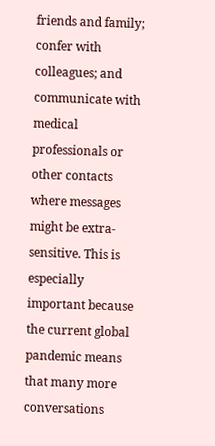friends and family; confer with colleagues; and communicate with medical professionals or other contacts where messages might be extra-sensitive. This is especially important because the current global pandemic means that many more conversations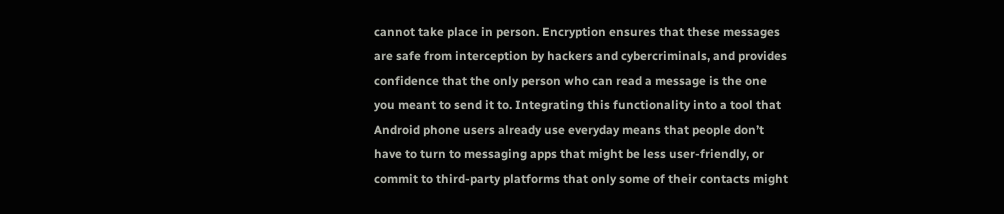cannot take place in person. Encryption ensures that these messages are safe from interception by hackers and cybercriminals, and provides confidence that the only person who can read a message is the one you meant to send it to. Integrating this functionality into a tool that Android phone users already use everyday means that people don’t have to turn to messaging apps that might be less user-friendly, or commit to third-party platforms that only some of their contacts might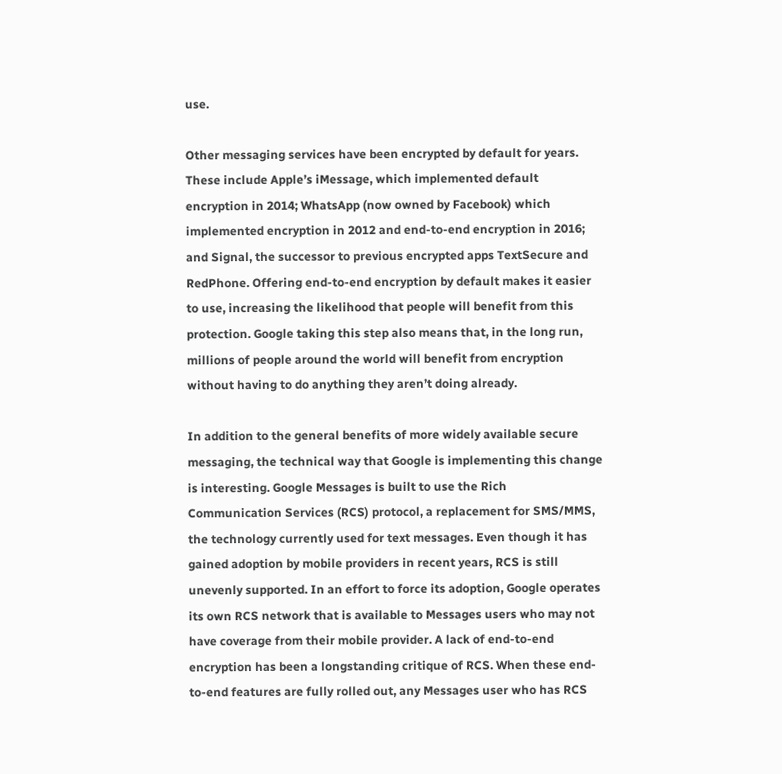use.

Other messaging services have been encrypted by default for years. These include Apple’s iMessage, which implemented default encryption in 2014; WhatsApp (now owned by Facebook) which implemented encryption in 2012 and end-to-end encryption in 2016; and Signal, the successor to previous encrypted apps TextSecure and RedPhone. Offering end-to-end encryption by default makes it easier to use, increasing the likelihood that people will benefit from this protection. Google taking this step also means that, in the long run, millions of people around the world will benefit from encryption without having to do anything they aren’t doing already.

In addition to the general benefits of more widely available secure messaging, the technical way that Google is implementing this change is interesting. Google Messages is built to use the Rich Communication Services (RCS) protocol, a replacement for SMS/MMS, the technology currently used for text messages. Even though it has gained adoption by mobile providers in recent years, RCS is still unevenly supported. In an effort to force its adoption, Google operates its own RCS network that is available to Messages users who may not have coverage from their mobile provider. A lack of end-to-end encryption has been a longstanding critique of RCS. When these end-to-end features are fully rolled out, any Messages user who has RCS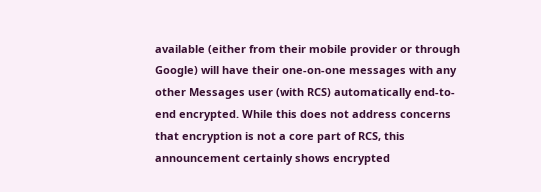available (either from their mobile provider or through Google) will have their one-on-one messages with any other Messages user (with RCS) automatically end-to-end encrypted. While this does not address concerns that encryption is not a core part of RCS, this announcement certainly shows encrypted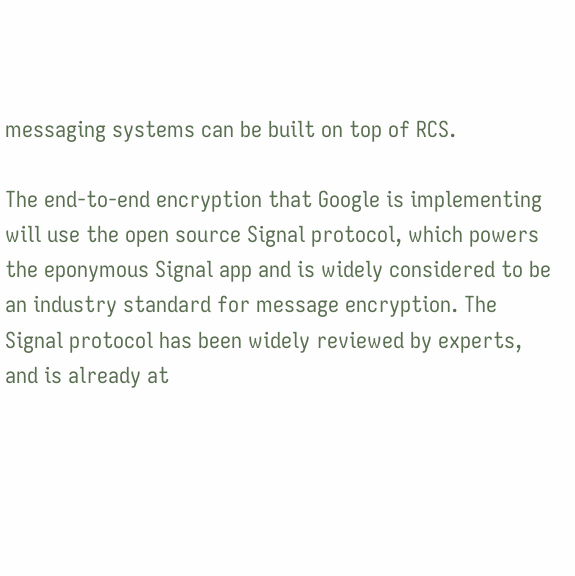messaging systems can be built on top of RCS.

The end-to-end encryption that Google is implementing will use the open source Signal protocol, which powers the eponymous Signal app and is widely considered to be an industry standard for message encryption. The Signal protocol has been widely reviewed by experts, and is already at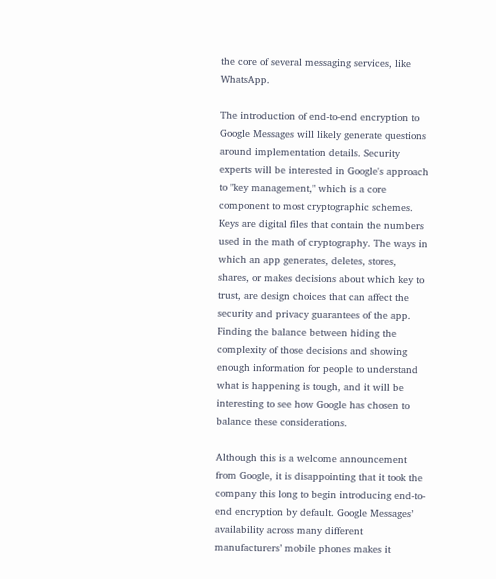the core of several messaging services, like WhatsApp.

The introduction of end-to-end encryption to Google Messages will likely generate questions around implementation details. Security experts will be interested in Google's approach to "key management," which is a core component to most cryptographic schemes. Keys are digital files that contain the numbers used in the math of cryptography. The ways in which an app generates, deletes, stores, shares, or makes decisions about which key to trust, are design choices that can affect the security and privacy guarantees of the app. Finding the balance between hiding the complexity of those decisions and showing enough information for people to understand what is happening is tough, and it will be interesting to see how Google has chosen to balance these considerations.

Although this is a welcome announcement from Google, it is disappointing that it took the company this long to begin introducing end-to-end encryption by default. Google Messages’ availability across many different manufacturers’ mobile phones makes it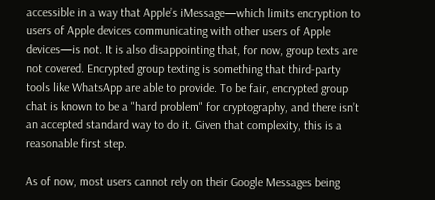accessible in a way that Apple’s iMessage—which limits encryption to users of Apple devices communicating with other users of Apple devices—is not. It is also disappointing that, for now, group texts are not covered. Encrypted group texting is something that third-party tools like WhatsApp are able to provide. To be fair, encrypted group chat is known to be a "hard problem" for cryptography, and there isn’t an accepted standard way to do it. Given that complexity, this is a reasonable first step.

As of now, most users cannot rely on their Google Messages being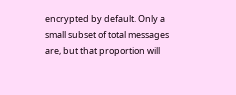encrypted by default. Only a small subset of total messages are, but that proportion will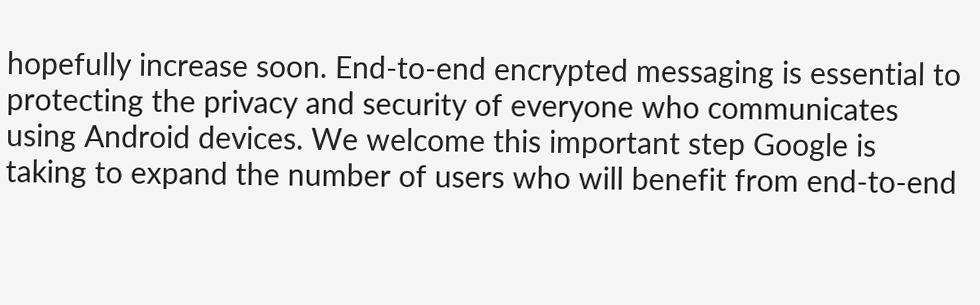hopefully increase soon. End-to-end encrypted messaging is essential to protecting the privacy and security of everyone who communicates using Android devices. We welcome this important step Google is taking to expand the number of users who will benefit from end-to-end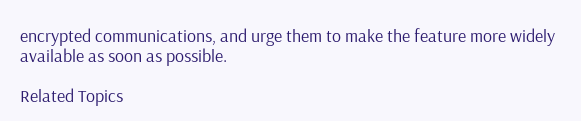encrypted communications, and urge them to make the feature more widely available as soon as possible.

Related Topics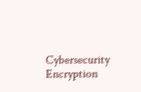Cybersecurity Encryption